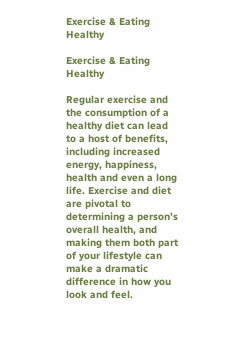Exercise & Eating Healthy

Exercise & Eating Healthy

Regular exercise and the consumption of a healthy diet can lead to a host of benefits, including increased energy, happiness, health and even a long life. Exercise and diet are pivotal to determining a person’s overall health, and making them both part of your lifestyle can make a dramatic difference in how you look and feel.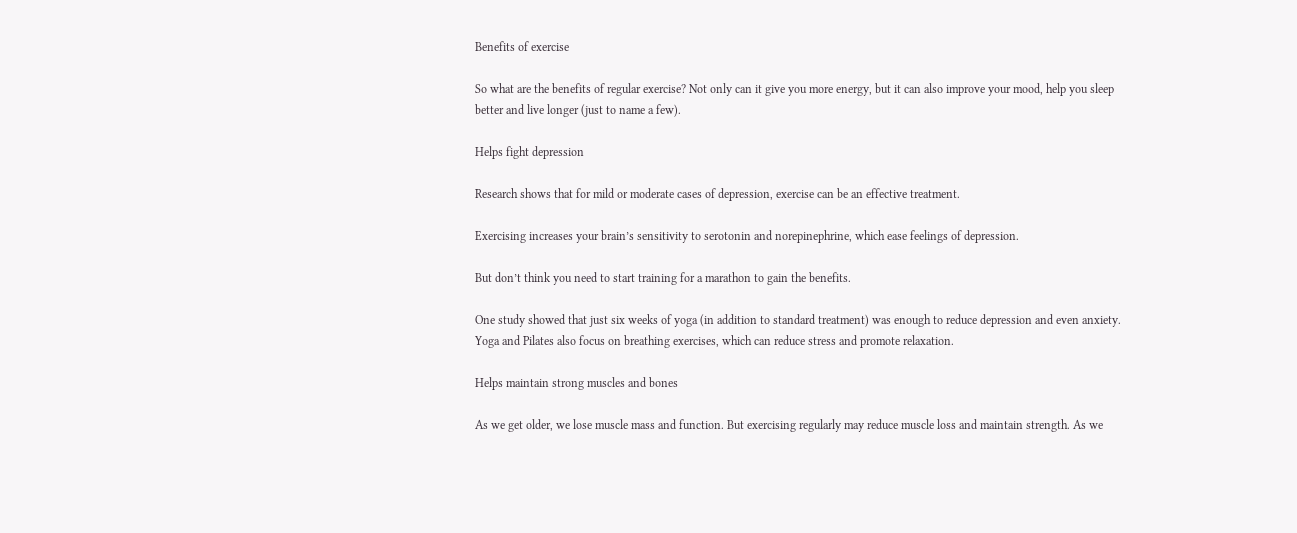Benefits of exercise

So what are the benefits of regular exercise? Not only can it give you more energy, but it can also improve your mood, help you sleep better and live longer (just to name a few).

Helps fight depression

Research shows that for mild or moderate cases of depression, exercise can be an effective treatment.

Exercising increases your brain’s sensitivity to serotonin and norepinephrine, which ease feelings of depression.

But don’t think you need to start training for a marathon to gain the benefits.

One study showed that just six weeks of yoga (in addition to standard treatment) was enough to reduce depression and even anxiety. Yoga and Pilates also focus on breathing exercises, which can reduce stress and promote relaxation.

Helps maintain strong muscles and bones

As we get older, we lose muscle mass and function. But exercising regularly may reduce muscle loss and maintain strength. As we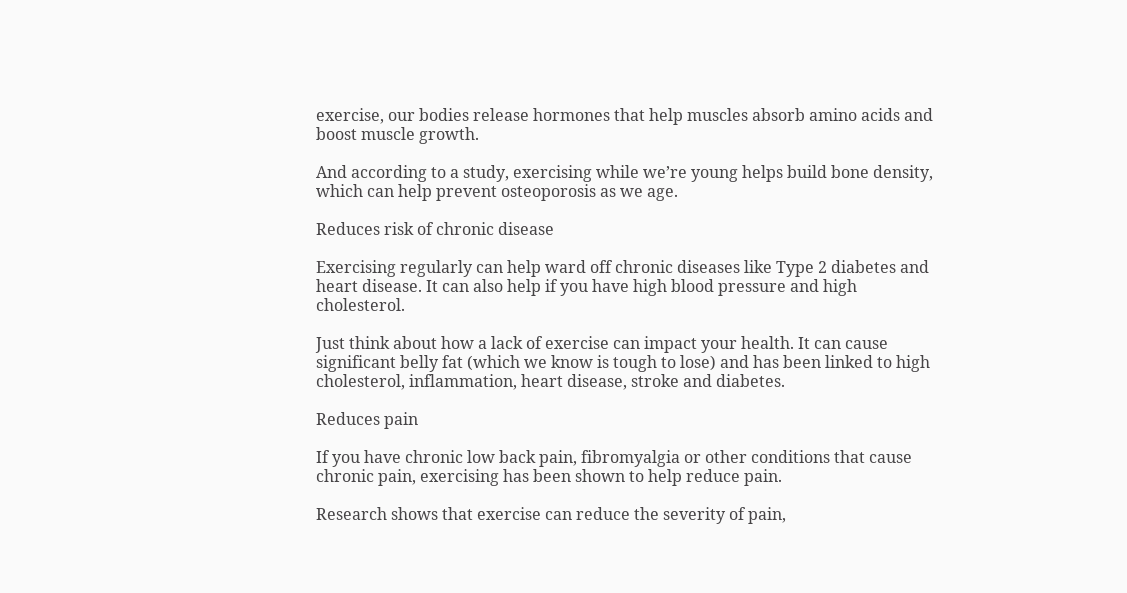exercise, our bodies release hormones that help muscles absorb amino acids and boost muscle growth.

And according to a study, exercising while we’re young helps build bone density, which can help prevent osteoporosis as we age.

Reduces risk of chronic disease

Exercising regularly can help ward off chronic diseases like Type 2 diabetes and heart disease. It can also help if you have high blood pressure and high cholesterol.

Just think about how a lack of exercise can impact your health. It can cause significant belly fat (which we know is tough to lose) and has been linked to high cholesterol, inflammation, heart disease, stroke and diabetes.

Reduces pain

If you have chronic low back pain, fibromyalgia or other conditions that cause chronic pain, exercising has been shown to help reduce pain.

Research shows that exercise can reduce the severity of pain,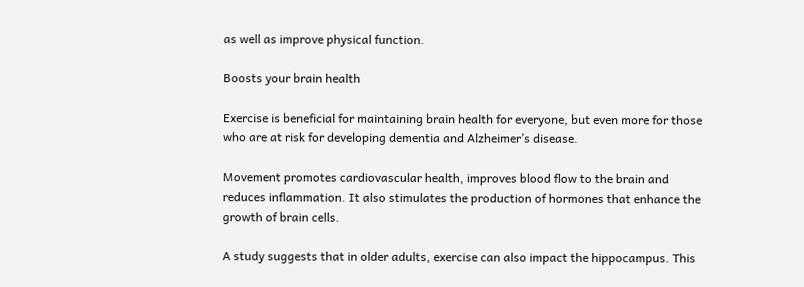as well as improve physical function.

Boosts your brain health

Exercise is beneficial for maintaining brain health for everyone, but even more for those who are at risk for developing dementia and Alzheimer’s disease.

Movement promotes cardiovascular health, improves blood flow to the brain and reduces inflammation. It also stimulates the production of hormones that enhance the growth of brain cells.

A study suggests that in older adults, exercise can also impact the hippocampus. This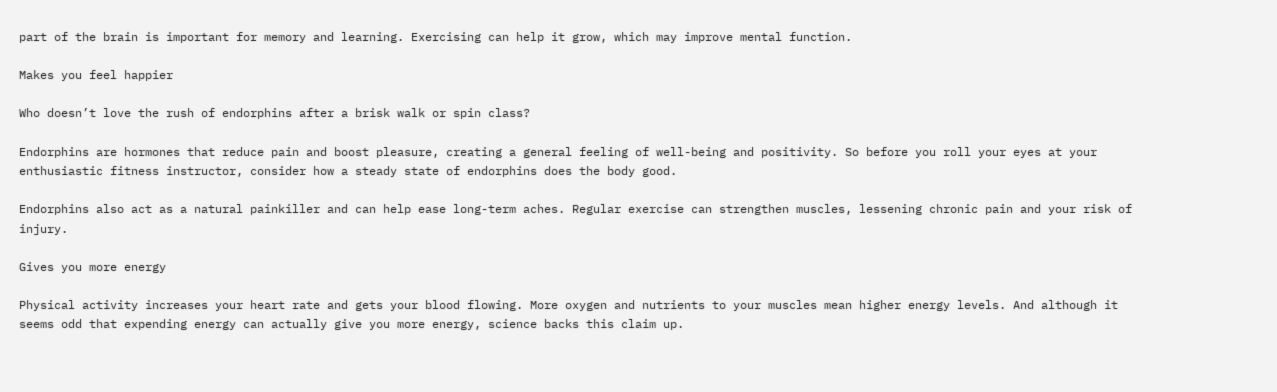part of the brain is important for memory and learning. Exercising can help it grow, which may improve mental function.

Makes you feel happier

Who doesn’t love the rush of endorphins after a brisk walk or spin class?

Endorphins are hormones that reduce pain and boost pleasure, creating a general feeling of well-being and positivity. So before you roll your eyes at your enthusiastic fitness instructor, consider how a steady state of endorphins does the body good.

Endorphins also act as a natural painkiller and can help ease long-term aches. Regular exercise can strengthen muscles, lessening chronic pain and your risk of injury.

Gives you more energy

Physical activity increases your heart rate and gets your blood flowing. More oxygen and nutrients to your muscles mean higher energy levels. And although it seems odd that expending energy can actually give you more energy, science backs this claim up.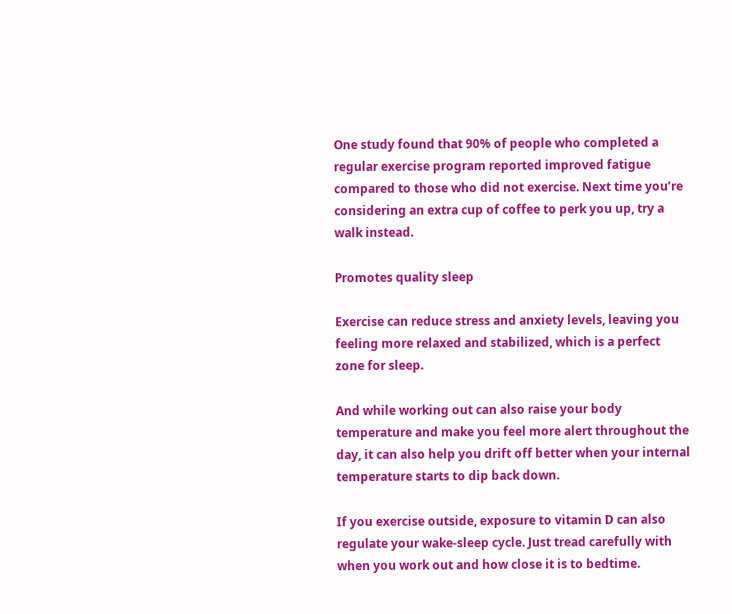One study found that 90% of people who completed a regular exercise program reported improved fatigue compared to those who did not exercise. Next time you’re considering an extra cup of coffee to perk you up, try a walk instead.

Promotes quality sleep

Exercise can reduce stress and anxiety levels, leaving you feeling more relaxed and stabilized, which is a perfect zone for sleep.

And while working out can also raise your body temperature and make you feel more alert throughout the day, it can also help you drift off better when your internal temperature starts to dip back down.

If you exercise outside, exposure to vitamin D can also regulate your wake-sleep cycle. Just tread carefully with when you work out and how close it is to bedtime.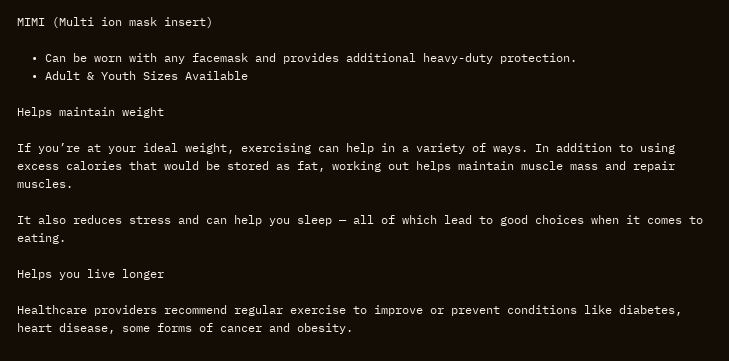MIMI (Multi ion mask insert)

  • Can be worn with any facemask and provides additional heavy-duty protection.
  • Adult & Youth Sizes Available

Helps maintain weight

If you’re at your ideal weight, exercising can help in a variety of ways. In addition to using excess calories that would be stored as fat, working out helps maintain muscle mass and repair muscles.

It also reduces stress and can help you sleep — all of which lead to good choices when it comes to eating.

Helps you live longer

Healthcare providers recommend regular exercise to improve or prevent conditions like diabetes, heart disease, some forms of cancer and obesity.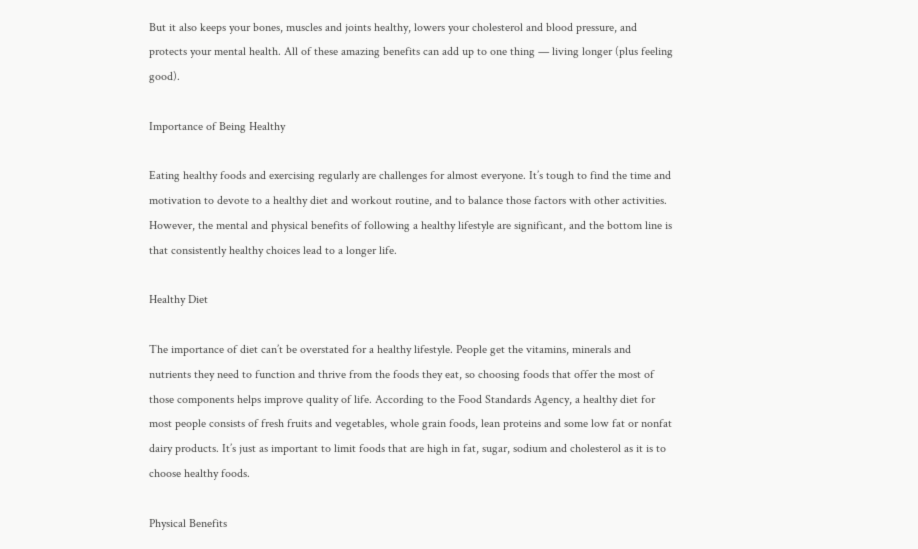But it also keeps your bones, muscles and joints healthy, lowers your cholesterol and blood pressure, and protects your mental health. All of these amazing benefits can add up to one thing — living longer (plus feeling good).

Importance of Being Healthy

Eating healthy foods and exercising regularly are challenges for almost everyone. It’s tough to find the time and motivation to devote to a healthy diet and workout routine, and to balance those factors with other activities. However, the mental and physical benefits of following a healthy lifestyle are significant, and the bottom line is that consistently healthy choices lead to a longer life.

Healthy Diet

The importance of diet can’t be overstated for a healthy lifestyle. People get the vitamins, minerals and nutrients they need to function and thrive from the foods they eat, so choosing foods that offer the most of those components helps improve quality of life. According to the Food Standards Agency, a healthy diet for most people consists of fresh fruits and vegetables, whole grain foods, lean proteins and some low fat or nonfat dairy products. It’s just as important to limit foods that are high in fat, sugar, sodium and cholesterol as it is to choose healthy foods.

Physical Benefits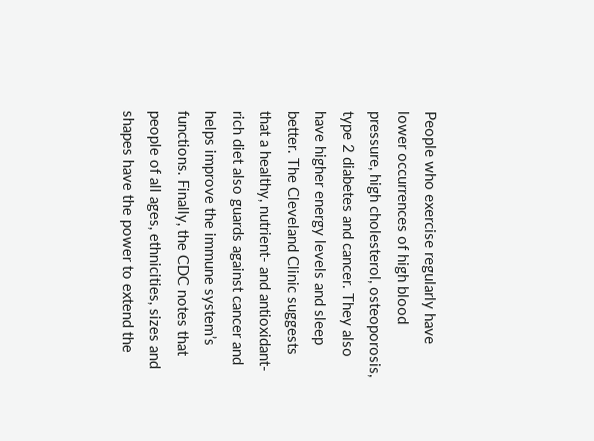People who exercise regularly have lower occurrences of high blood pressure, high cholesterol, osteoporosis, type 2 diabetes and cancer. They also have higher energy levels and sleep better. The Cleveland Clinic suggests that a healthy, nutrient- and antioxidant-rich diet also guards against cancer and helps improve the immune system’s functions. Finally, the CDC notes that people of all ages, ethnicities, sizes and shapes have the power to extend the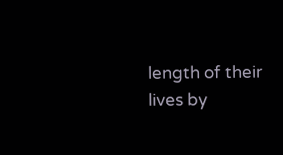length of their lives by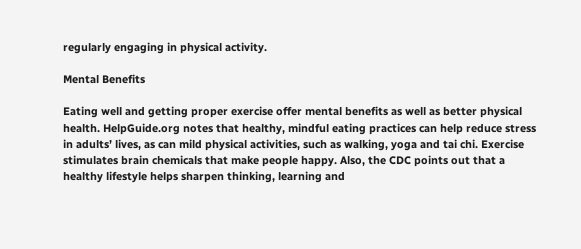regularly engaging in physical activity.

Mental Benefits

Eating well and getting proper exercise offer mental benefits as well as better physical health. HelpGuide.org notes that healthy, mindful eating practices can help reduce stress in adults’ lives, as can mild physical activities, such as walking, yoga and tai chi. Exercise stimulates brain chemicals that make people happy. Also, the CDC points out that a healthy lifestyle helps sharpen thinking, learning and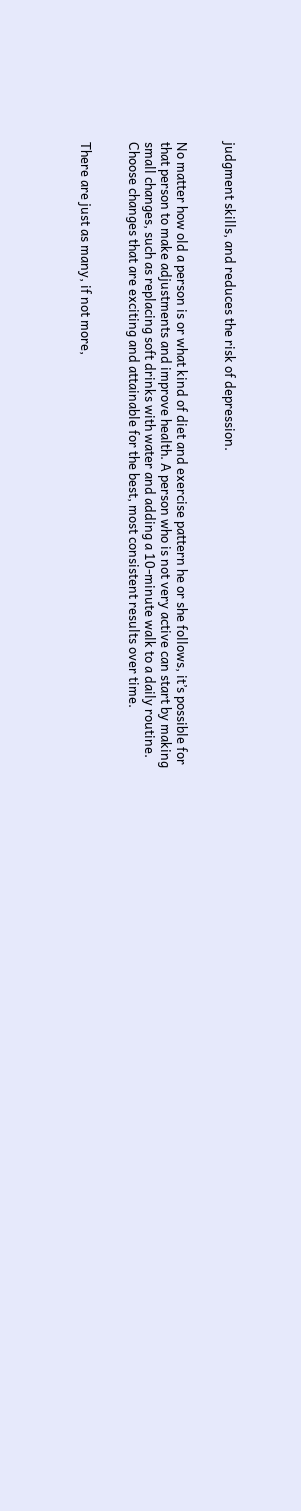judgment skills, and reduces the risk of depression.


No matter how old a person is or what kind of diet and exercise pattern he or she follows, it’s possible for that person to make adjustments and improve health. A person who is not very active can start by making small changes, such as replacing soft drinks with water and adding a 10-minute walk to a daily routine. Choose changes that are exciting and attainable for the best, most consistent results over time.


There are just as many, if not more,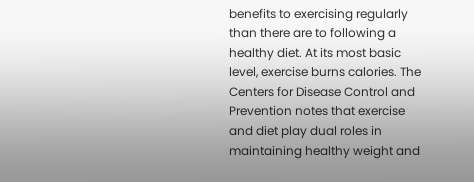benefits to exercising regularly than there are to following a healthy diet. At its most basic level, exercise burns calories. The Centers for Disease Control and Prevention notes that exercise and diet play dual roles in maintaining healthy weight and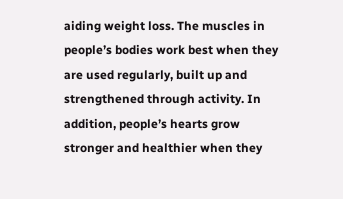aiding weight loss. The muscles in people’s bodies work best when they are used regularly, built up and strengthened through activity. In addition, people’s hearts grow stronger and healthier when they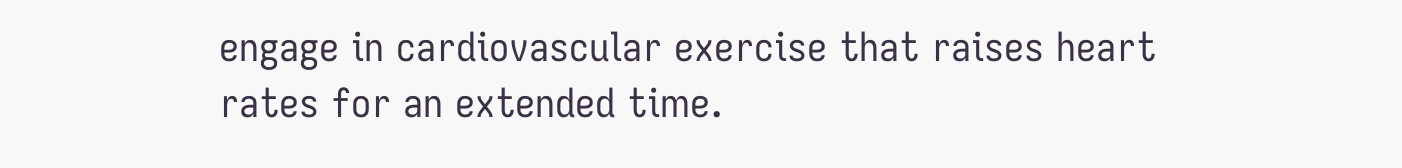engage in cardiovascular exercise that raises heart rates for an extended time.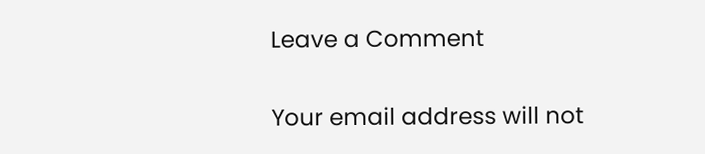Leave a Comment

Your email address will not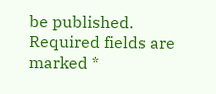be published. Required fields are marked *